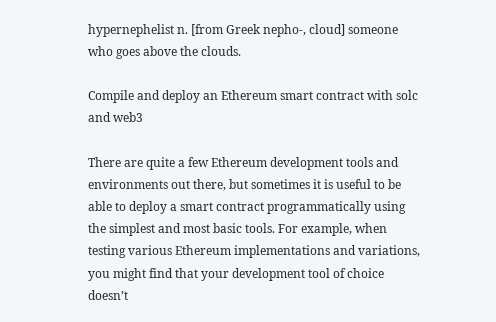hypernephelist n. [from Greek nepho-, cloud] someone who goes above the clouds.

Compile and deploy an Ethereum smart contract with solc and web3

There are quite a few Ethereum development tools and environments out there, but sometimes it is useful to be able to deploy a smart contract programmatically using the simplest and most basic tools. For example, when testing various Ethereum implementations and variations, you might find that your development tool of choice doesn’t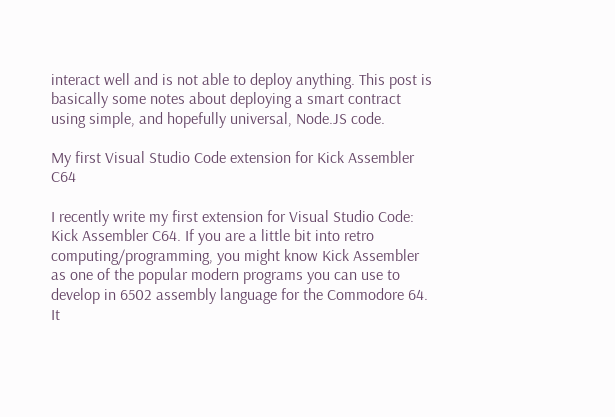interact well and is not able to deploy anything. This post is basically some notes about deploying a smart contract using simple, and hopefully universal, Node.JS code.

My first Visual Studio Code extension for Kick Assembler C64

I recently write my first extension for Visual Studio Code: Kick Assembler C64. If you are a little bit into retro computing/programming, you might know Kick Assembler as one of the popular modern programs you can use to develop in 6502 assembly language for the Commodore 64. It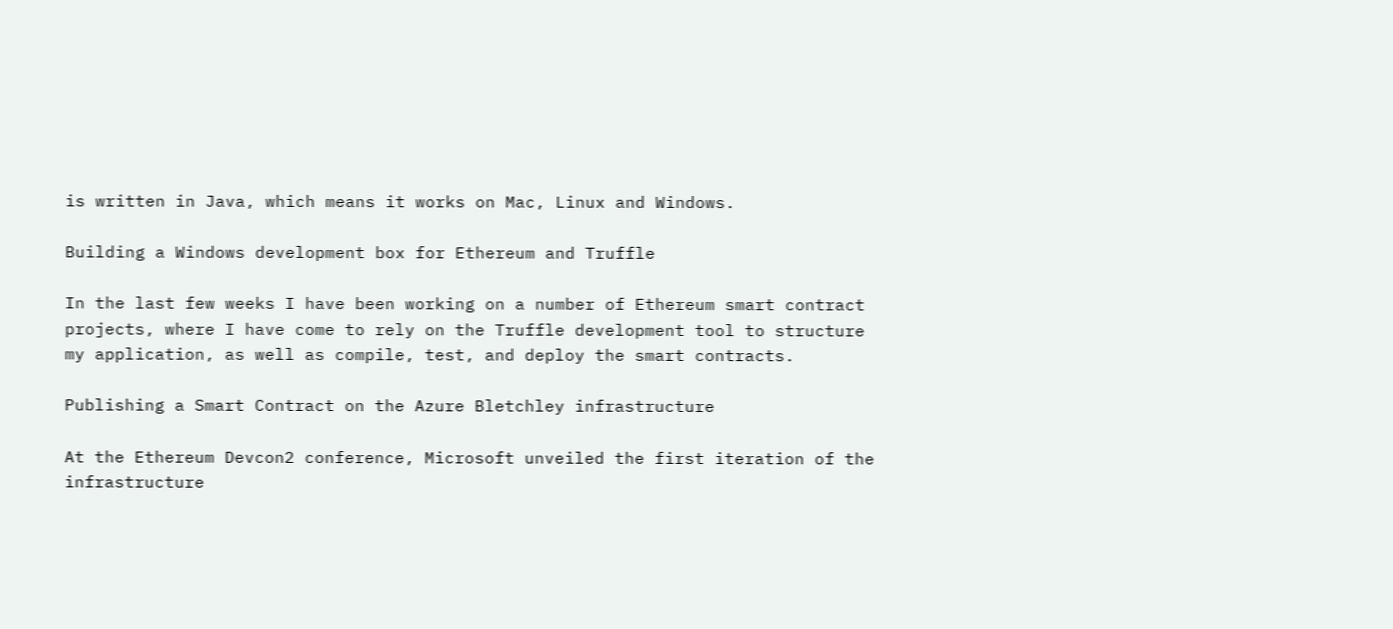is written in Java, which means it works on Mac, Linux and Windows.

Building a Windows development box for Ethereum and Truffle

In the last few weeks I have been working on a number of Ethereum smart contract projects, where I have come to rely on the Truffle development tool to structure my application, as well as compile, test, and deploy the smart contracts.

Publishing a Smart Contract on the Azure Bletchley infrastructure

At the Ethereum Devcon2 conference, Microsoft unveiled the first iteration of the infrastructure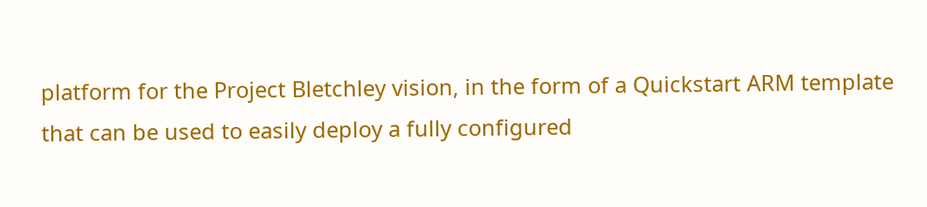platform for the Project Bletchley vision, in the form of a Quickstart ARM template that can be used to easily deploy a fully configured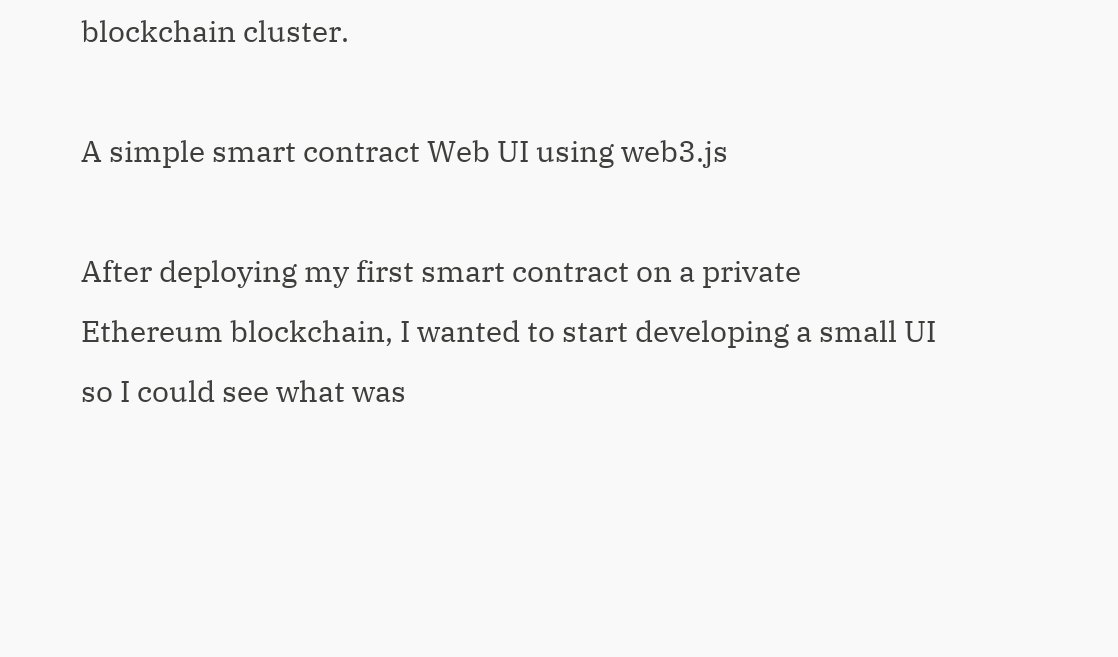blockchain cluster.

A simple smart contract Web UI using web3.js

After deploying my first smart contract on a private Ethereum blockchain, I wanted to start developing a small UI so I could see what was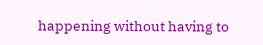happening without having to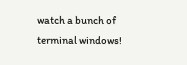watch a bunch of terminal windows!